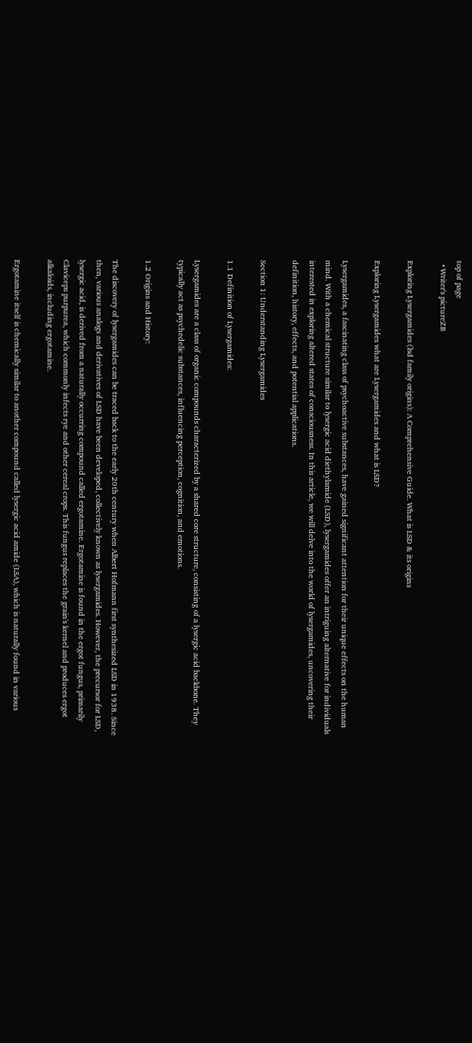top of page
  • Writer's pictureZB

Exploring Lysergamides (lsd family origins): A Comprehensive Guide. What is LSD & its origins

Exploring Lysergamides what are Lysergamides and what is LSD?

Lysergamides, a fascinating class of psychoactive substances, have gained significant attention for their unique effects on the human mind. With a chemical structure similar to lysergic acid diethylamide (LSD), lysergamides offer an intriguing alternative for individuals interested in exploring altered states of consciousness. In this article, we will delve into the world of lysergamides, uncovering their definition, history, effects, and potential applications.

Section 1: Understanding Lysergamides

1.1 Definition of Lysergamides:

Lysergamides are a class of organic compounds characterized by a shared core structure, consisting of a lysergic acid backbone. They typically act as psychedelic substances, influencing perception, cognition, and emotions.

1.2 Origins and History:

The discovery of lysergamides can be traced back to the early 20th century when Albert Hofmann first synthesized LSD in 1938. Since then, various analogs and derivatives of LSD have been developed, collectively known as lysergamides. However, the precursor for LSD, lysergic acid, is derived from a naturally occurring compound called ergotamine. Ergotamine is found in the ergot fungus, primarily Claviceps purpurea, which commonly infects rye and other cereal crops. This fungus replaces the grain's kernel and produces ergot alkaloids, including ergotamine.

Ergotamine itself is chemically similar to another compound called lysergic acid amide (LSA), which is naturally found in various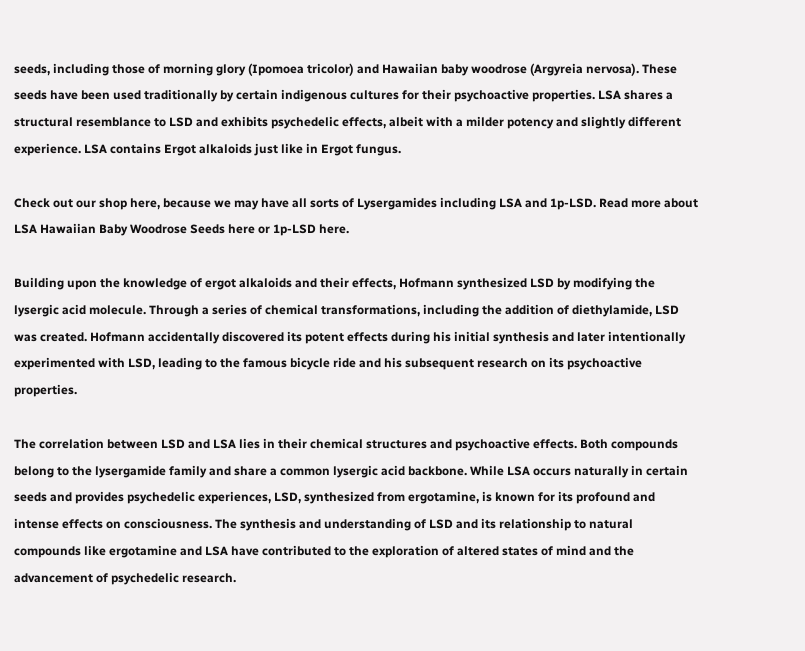seeds, including those of morning glory (Ipomoea tricolor) and Hawaiian baby woodrose (Argyreia nervosa). These seeds have been used traditionally by certain indigenous cultures for their psychoactive properties. LSA shares a structural resemblance to LSD and exhibits psychedelic effects, albeit with a milder potency and slightly different experience. LSA contains Ergot alkaloids just like in Ergot fungus.

Check out our shop here, because we may have all sorts of Lysergamides including LSA and 1p-LSD. Read more about LSA Hawaiian Baby Woodrose Seeds here or 1p-LSD here.

Building upon the knowledge of ergot alkaloids and their effects, Hofmann synthesized LSD by modifying the lysergic acid molecule. Through a series of chemical transformations, including the addition of diethylamide, LSD was created. Hofmann accidentally discovered its potent effects during his initial synthesis and later intentionally experimented with LSD, leading to the famous bicycle ride and his subsequent research on its psychoactive properties.

The correlation between LSD and LSA lies in their chemical structures and psychoactive effects. Both compounds belong to the lysergamide family and share a common lysergic acid backbone. While LSA occurs naturally in certain seeds and provides psychedelic experiences, LSD, synthesized from ergotamine, is known for its profound and intense effects on consciousness. The synthesis and understanding of LSD and its relationship to natural compounds like ergotamine and LSA have contributed to the exploration of altered states of mind and the advancement of psychedelic research.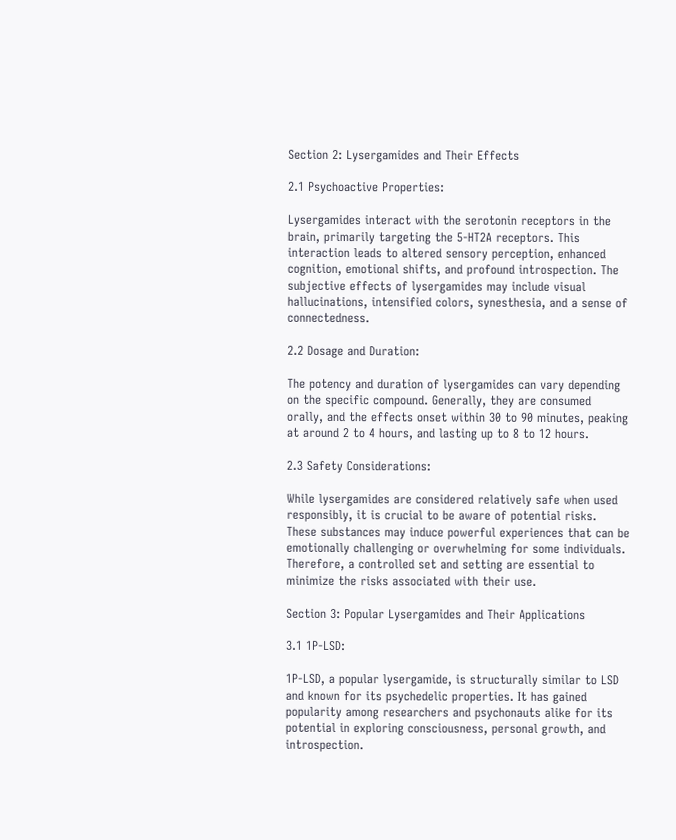Section 2: Lysergamides and Their Effects

2.1 Psychoactive Properties:

Lysergamides interact with the serotonin receptors in the brain, primarily targeting the 5-HT2A receptors. This interaction leads to altered sensory perception, enhanced cognition, emotional shifts, and profound introspection. The subjective effects of lysergamides may include visual hallucinations, intensified colors, synesthesia, and a sense of connectedness.

2.2 Dosage and Duration:

The potency and duration of lysergamides can vary depending on the specific compound. Generally, they are consumed orally, and the effects onset within 30 to 90 minutes, peaking at around 2 to 4 hours, and lasting up to 8 to 12 hours.

2.3 Safety Considerations:

While lysergamides are considered relatively safe when used responsibly, it is crucial to be aware of potential risks. These substances may induce powerful experiences that can be emotionally challenging or overwhelming for some individuals. Therefore, a controlled set and setting are essential to minimize the risks associated with their use.

Section 3: Popular Lysergamides and Their Applications

3.1 1P-LSD:

1P-LSD, a popular lysergamide, is structurally similar to LSD and known for its psychedelic properties. It has gained popularity among researchers and psychonauts alike for its potential in exploring consciousness, personal growth, and introspection.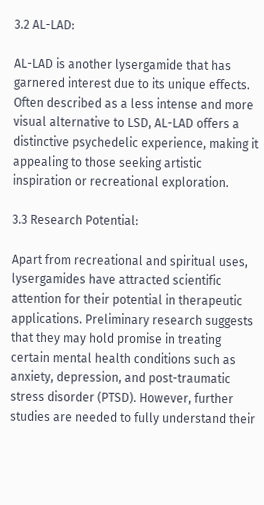3.2 AL-LAD:

AL-LAD is another lysergamide that has garnered interest due to its unique effects. Often described as a less intense and more visual alternative to LSD, AL-LAD offers a distinctive psychedelic experience, making it appealing to those seeking artistic inspiration or recreational exploration.

3.3 Research Potential:

Apart from recreational and spiritual uses, lysergamides have attracted scientific attention for their potential in therapeutic applications. Preliminary research suggests that they may hold promise in treating certain mental health conditions such as anxiety, depression, and post-traumatic stress disorder (PTSD). However, further studies are needed to fully understand their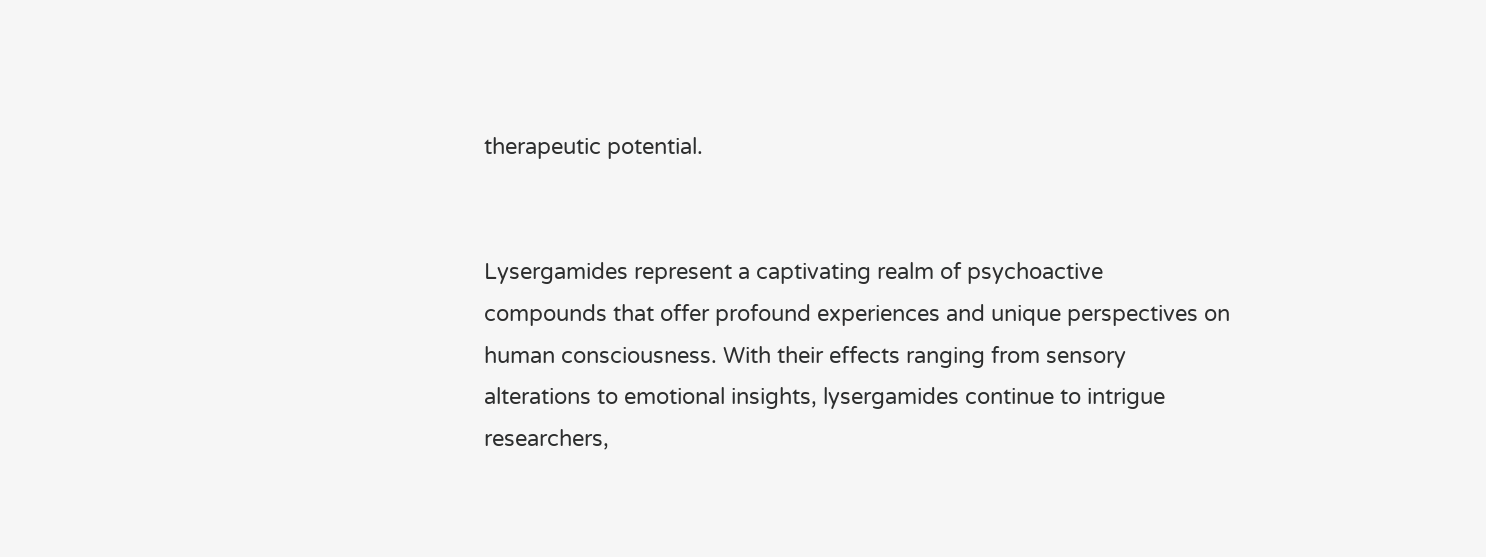therapeutic potential.


Lysergamides represent a captivating realm of psychoactive compounds that offer profound experiences and unique perspectives on human consciousness. With their effects ranging from sensory alterations to emotional insights, lysergamides continue to intrigue researchers,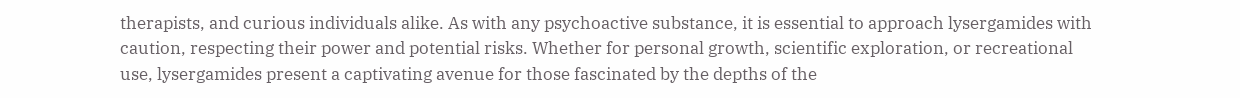therapists, and curious individuals alike. As with any psychoactive substance, it is essential to approach lysergamides with caution, respecting their power and potential risks. Whether for personal growth, scientific exploration, or recreational use, lysergamides present a captivating avenue for those fascinated by the depths of the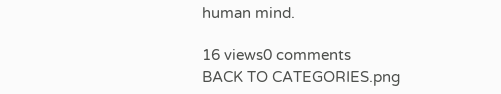human mind.

16 views0 comments
BACK TO CATEGORIES.png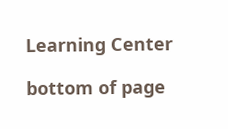Learning Center

bottom of page